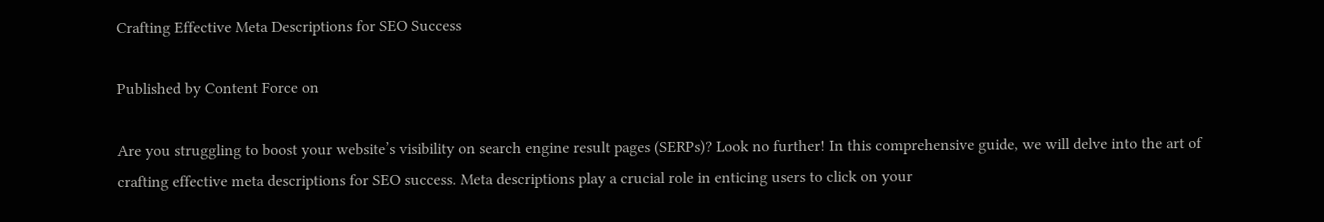Crafting Effective Meta Descriptions for SEO Success

Published by Content Force on

Are you struggling to boost your website’s visibility on search engine result pages (SERPs)? Look no further! In this comprehensive guide, we will delve into the art of crafting effective meta descriptions for SEO success. Meta descriptions play a crucial role in enticing users to click on your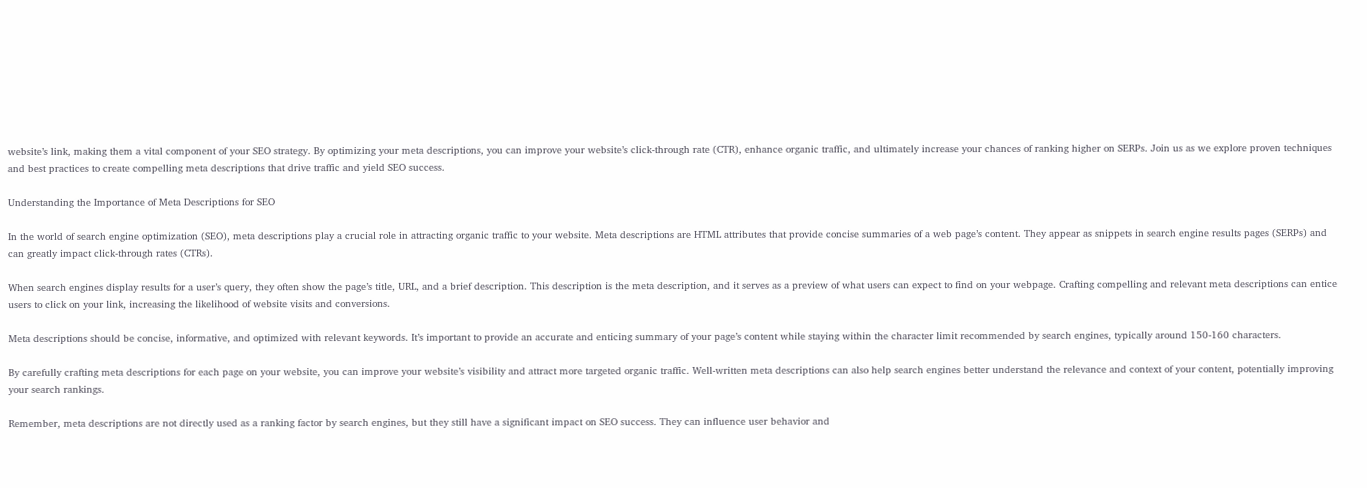website’s link, making them a vital component of your SEO strategy. By optimizing your meta descriptions, you can improve your website’s click-through rate (CTR), enhance organic traffic, and ultimately increase your chances of ranking higher on SERPs. Join us as we explore proven techniques and best practices to create compelling meta descriptions that drive traffic and yield SEO success.

Understanding the Importance of Meta Descriptions for SEO

In the world of search engine optimization (SEO), meta descriptions play a crucial role in attracting organic traffic to your website. Meta descriptions are HTML attributes that provide concise summaries of a web page’s content. They appear as snippets in search engine results pages (SERPs) and can greatly impact click-through rates (CTRs).

When search engines display results for a user’s query, they often show the page’s title, URL, and a brief description. This description is the meta description, and it serves as a preview of what users can expect to find on your webpage. Crafting compelling and relevant meta descriptions can entice users to click on your link, increasing the likelihood of website visits and conversions.

Meta descriptions should be concise, informative, and optimized with relevant keywords. It’s important to provide an accurate and enticing summary of your page’s content while staying within the character limit recommended by search engines, typically around 150-160 characters.

By carefully crafting meta descriptions for each page on your website, you can improve your website’s visibility and attract more targeted organic traffic. Well-written meta descriptions can also help search engines better understand the relevance and context of your content, potentially improving your search rankings.

Remember, meta descriptions are not directly used as a ranking factor by search engines, but they still have a significant impact on SEO success. They can influence user behavior and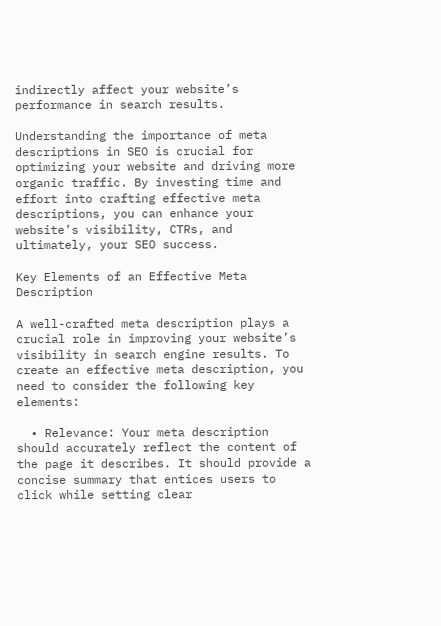indirectly affect your website’s performance in search results.

Understanding the importance of meta descriptions in SEO is crucial for optimizing your website and driving more organic traffic. By investing time and effort into crafting effective meta descriptions, you can enhance your website’s visibility, CTRs, and ultimately, your SEO success.

Key Elements of an Effective Meta Description

A well-crafted meta description plays a crucial role in improving your website’s visibility in search engine results. To create an effective meta description, you need to consider the following key elements:

  • Relevance: Your meta description should accurately reflect the content of the page it describes. It should provide a concise summary that entices users to click while setting clear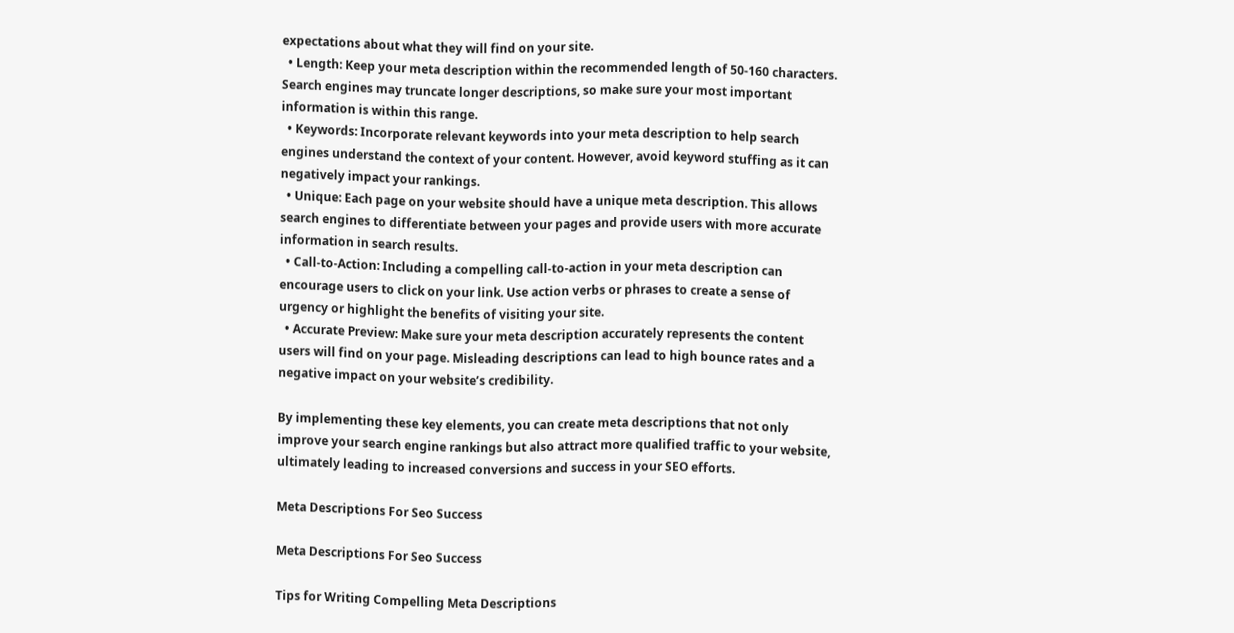expectations about what they will find on your site.
  • Length: Keep your meta description within the recommended length of 50-160 characters. Search engines may truncate longer descriptions, so make sure your most important information is within this range.
  • Keywords: Incorporate relevant keywords into your meta description to help search engines understand the context of your content. However, avoid keyword stuffing as it can negatively impact your rankings.
  • Unique: Each page on your website should have a unique meta description. This allows search engines to differentiate between your pages and provide users with more accurate information in search results.
  • Call-to-Action: Including a compelling call-to-action in your meta description can encourage users to click on your link. Use action verbs or phrases to create a sense of urgency or highlight the benefits of visiting your site.
  • Accurate Preview: Make sure your meta description accurately represents the content users will find on your page. Misleading descriptions can lead to high bounce rates and a negative impact on your website’s credibility.

By implementing these key elements, you can create meta descriptions that not only improve your search engine rankings but also attract more qualified traffic to your website, ultimately leading to increased conversions and success in your SEO efforts.

Meta Descriptions For Seo Success

Meta Descriptions For Seo Success

Tips for Writing Compelling Meta Descriptions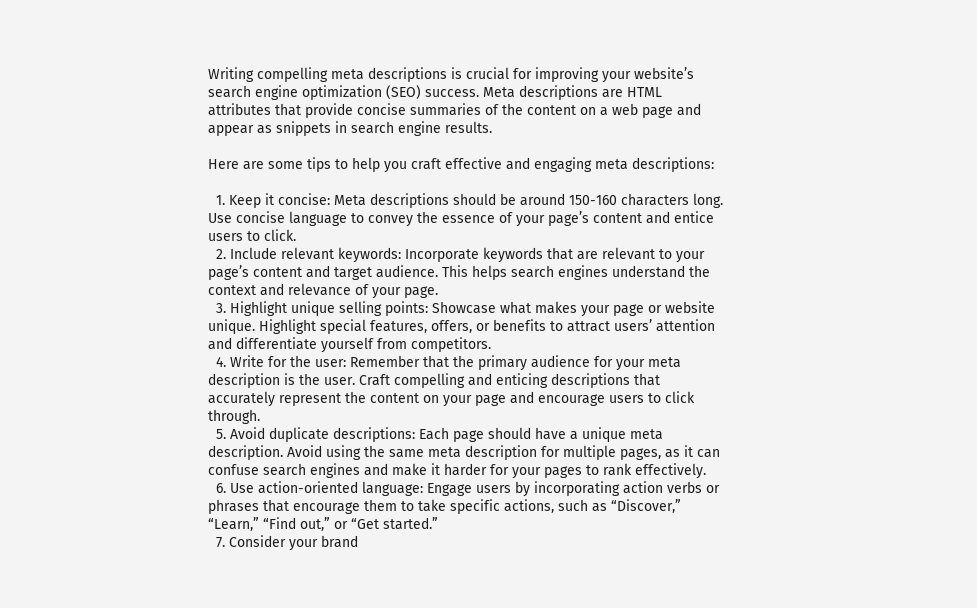Writing compelling meta descriptions is crucial for improving your website’s search engine optimization (SEO) success. Meta descriptions are HTML attributes that provide concise summaries of the content on a web page and appear as snippets in search engine results.

Here are some tips to help you craft effective and engaging meta descriptions:

  1. Keep it concise: Meta descriptions should be around 150-160 characters long. Use concise language to convey the essence of your page’s content and entice users to click.
  2. Include relevant keywords: Incorporate keywords that are relevant to your page’s content and target audience. This helps search engines understand the context and relevance of your page.
  3. Highlight unique selling points: Showcase what makes your page or website unique. Highlight special features, offers, or benefits to attract users’ attention and differentiate yourself from competitors.
  4. Write for the user: Remember that the primary audience for your meta description is the user. Craft compelling and enticing descriptions that accurately represent the content on your page and encourage users to click through.
  5. Avoid duplicate descriptions: Each page should have a unique meta description. Avoid using the same meta description for multiple pages, as it can confuse search engines and make it harder for your pages to rank effectively.
  6. Use action-oriented language: Engage users by incorporating action verbs or phrases that encourage them to take specific actions, such as “Discover,” “Learn,” “Find out,” or “Get started.”
  7. Consider your brand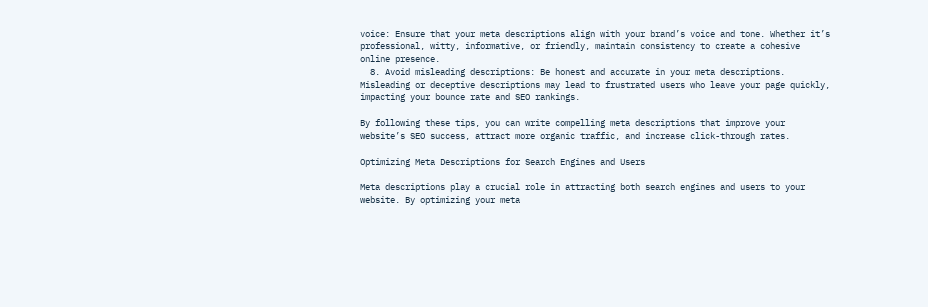voice: Ensure that your meta descriptions align with your brand’s voice and tone. Whether it’s professional, witty, informative, or friendly, maintain consistency to create a cohesive online presence.
  8. Avoid misleading descriptions: Be honest and accurate in your meta descriptions. Misleading or deceptive descriptions may lead to frustrated users who leave your page quickly, impacting your bounce rate and SEO rankings.

By following these tips, you can write compelling meta descriptions that improve your website’s SEO success, attract more organic traffic, and increase click-through rates.

Optimizing Meta Descriptions for Search Engines and Users

Meta descriptions play a crucial role in attracting both search engines and users to your website. By optimizing your meta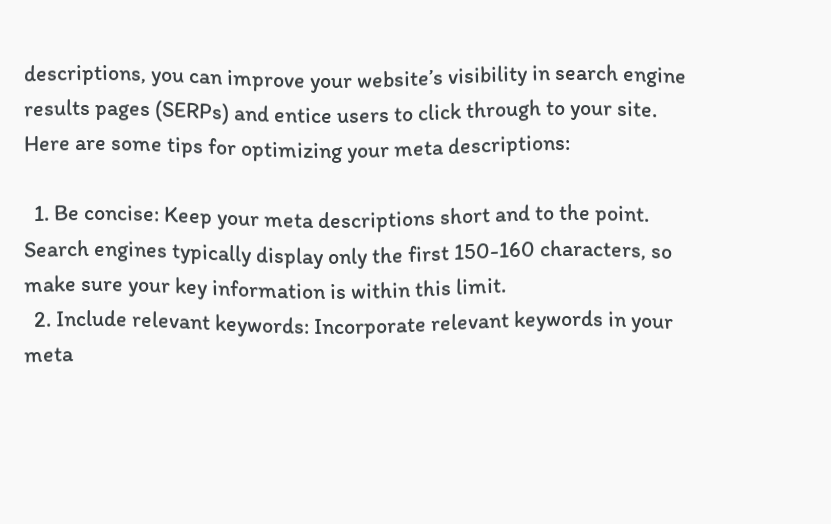descriptions, you can improve your website’s visibility in search engine results pages (SERPs) and entice users to click through to your site. Here are some tips for optimizing your meta descriptions:

  1. Be concise: Keep your meta descriptions short and to the point. Search engines typically display only the first 150-160 characters, so make sure your key information is within this limit.
  2. Include relevant keywords: Incorporate relevant keywords in your meta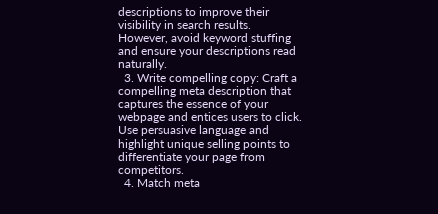descriptions to improve their visibility in search results. However, avoid keyword stuffing and ensure your descriptions read naturally.
  3. Write compelling copy: Craft a compelling meta description that captures the essence of your webpage and entices users to click. Use persuasive language and highlight unique selling points to differentiate your page from competitors.
  4. Match meta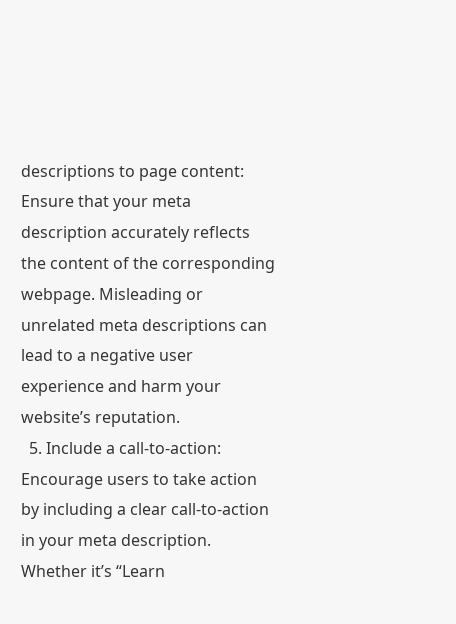descriptions to page content: Ensure that your meta description accurately reflects the content of the corresponding webpage. Misleading or unrelated meta descriptions can lead to a negative user experience and harm your website’s reputation.
  5. Include a call-to-action: Encourage users to take action by including a clear call-to-action in your meta description. Whether it’s “Learn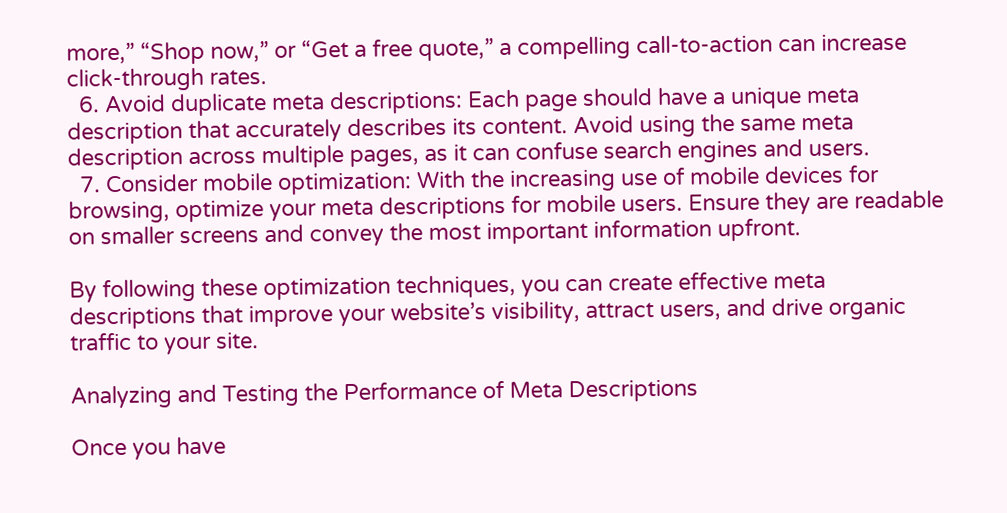more,” “Shop now,” or “Get a free quote,” a compelling call-to-action can increase click-through rates.
  6. Avoid duplicate meta descriptions: Each page should have a unique meta description that accurately describes its content. Avoid using the same meta description across multiple pages, as it can confuse search engines and users.
  7. Consider mobile optimization: With the increasing use of mobile devices for browsing, optimize your meta descriptions for mobile users. Ensure they are readable on smaller screens and convey the most important information upfront.

By following these optimization techniques, you can create effective meta descriptions that improve your website’s visibility, attract users, and drive organic traffic to your site.

Analyzing and Testing the Performance of Meta Descriptions

Once you have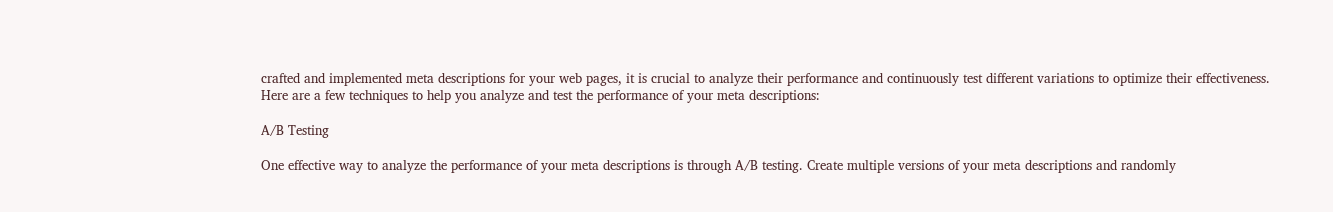crafted and implemented meta descriptions for your web pages, it is crucial to analyze their performance and continuously test different variations to optimize their effectiveness. Here are a few techniques to help you analyze and test the performance of your meta descriptions:

A/B Testing

One effective way to analyze the performance of your meta descriptions is through A/B testing. Create multiple versions of your meta descriptions and randomly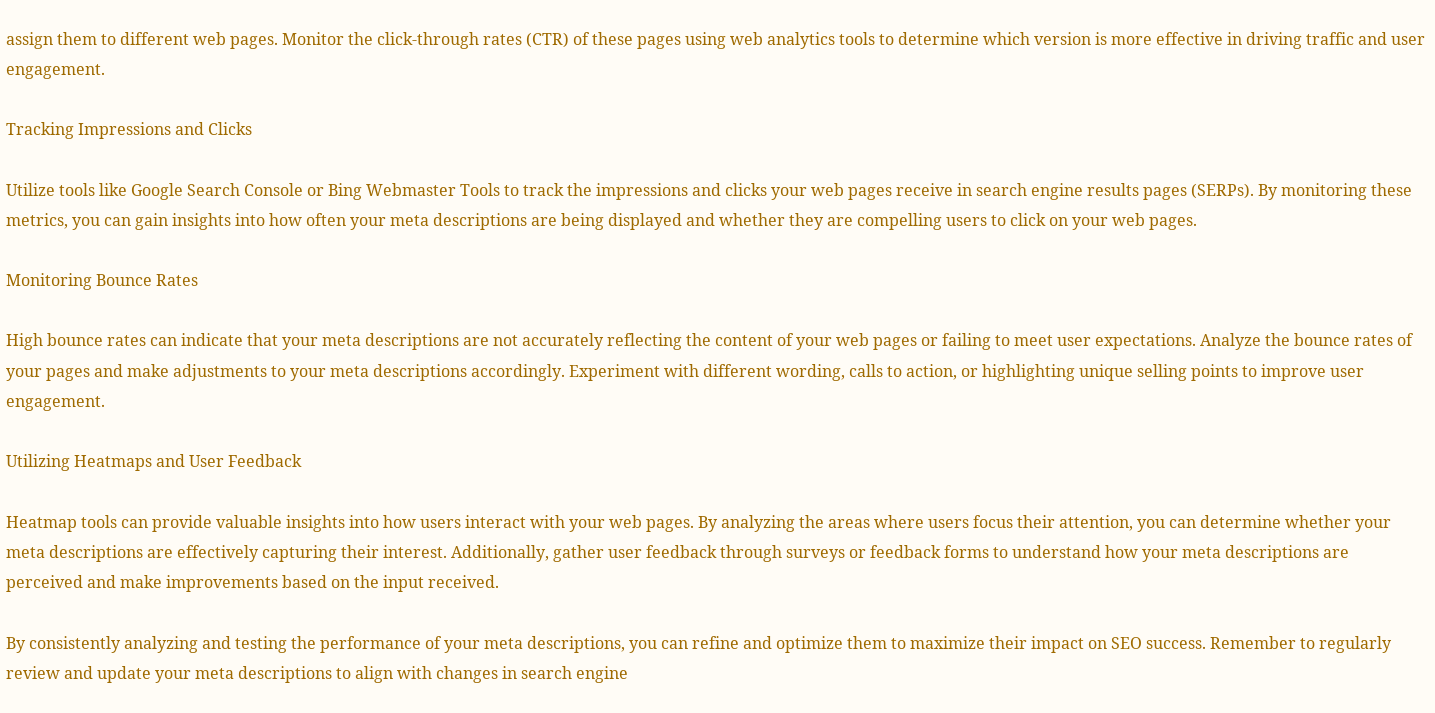assign them to different web pages. Monitor the click-through rates (CTR) of these pages using web analytics tools to determine which version is more effective in driving traffic and user engagement.

Tracking Impressions and Clicks

Utilize tools like Google Search Console or Bing Webmaster Tools to track the impressions and clicks your web pages receive in search engine results pages (SERPs). By monitoring these metrics, you can gain insights into how often your meta descriptions are being displayed and whether they are compelling users to click on your web pages.

Monitoring Bounce Rates

High bounce rates can indicate that your meta descriptions are not accurately reflecting the content of your web pages or failing to meet user expectations. Analyze the bounce rates of your pages and make adjustments to your meta descriptions accordingly. Experiment with different wording, calls to action, or highlighting unique selling points to improve user engagement.

Utilizing Heatmaps and User Feedback

Heatmap tools can provide valuable insights into how users interact with your web pages. By analyzing the areas where users focus their attention, you can determine whether your meta descriptions are effectively capturing their interest. Additionally, gather user feedback through surveys or feedback forms to understand how your meta descriptions are perceived and make improvements based on the input received.

By consistently analyzing and testing the performance of your meta descriptions, you can refine and optimize them to maximize their impact on SEO success. Remember to regularly review and update your meta descriptions to align with changes in search engine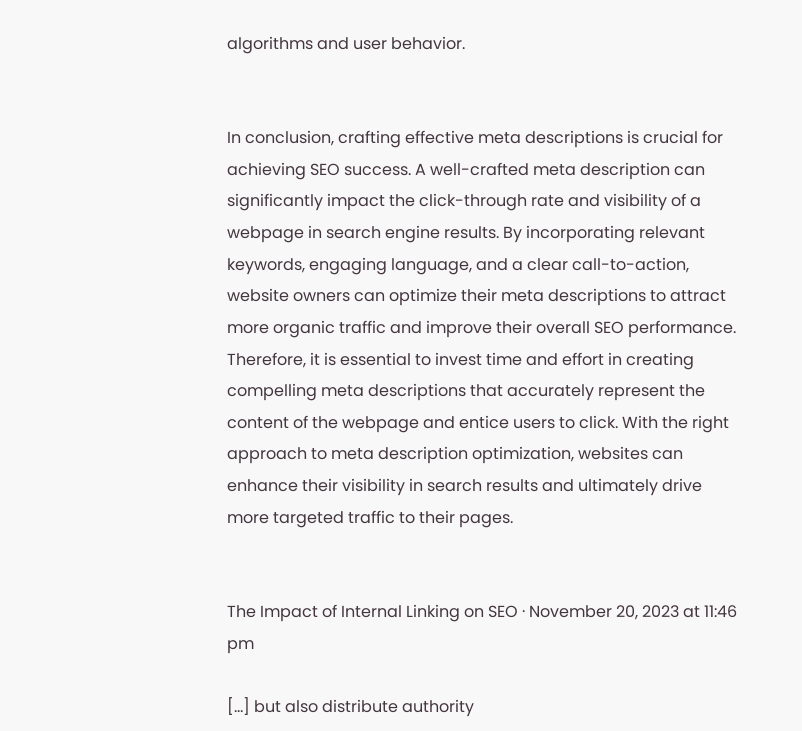algorithms and user behavior.


In conclusion, crafting effective meta descriptions is crucial for achieving SEO success. A well-crafted meta description can significantly impact the click-through rate and visibility of a webpage in search engine results. By incorporating relevant keywords, engaging language, and a clear call-to-action, website owners can optimize their meta descriptions to attract more organic traffic and improve their overall SEO performance. Therefore, it is essential to invest time and effort in creating compelling meta descriptions that accurately represent the content of the webpage and entice users to click. With the right approach to meta description optimization, websites can enhance their visibility in search results and ultimately drive more targeted traffic to their pages.


The Impact of Internal Linking on SEO · November 20, 2023 at 11:46 pm

[…] but also distribute authority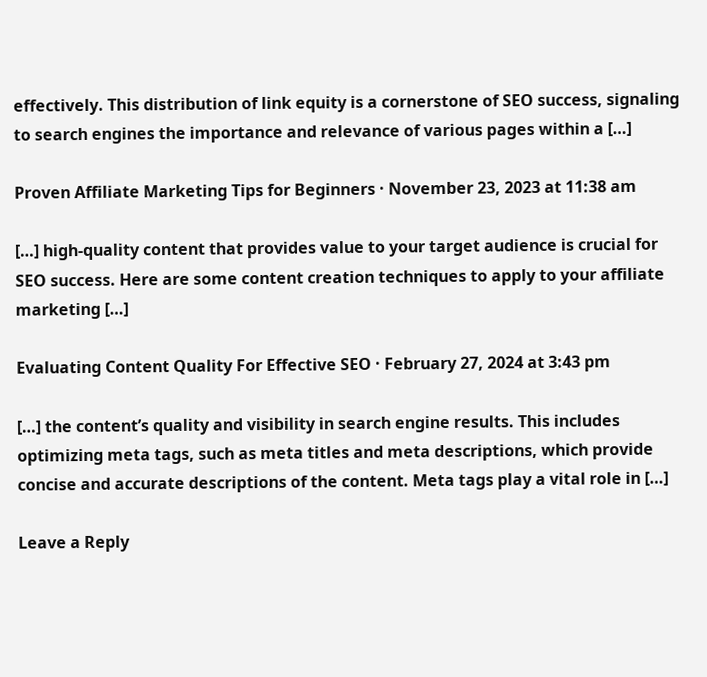effectively. This distribution of link equity is a cornerstone of SEO success, signaling to search engines the importance and relevance of various pages within a […]

Proven Affiliate Marketing Tips for Beginners · November 23, 2023 at 11:38 am

[…] high-quality content that provides value to your target audience is crucial for SEO success. Here are some content creation techniques to apply to your affiliate marketing […]

Evaluating Content Quality For Effective SEO · February 27, 2024 at 3:43 pm

[…] the content’s quality and visibility in search engine results. This includes optimizing meta tags, such as meta titles and meta descriptions, which provide concise and accurate descriptions of the content. Meta tags play a vital role in […]

Leave a Reply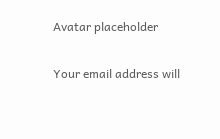Avatar placeholder

Your email address will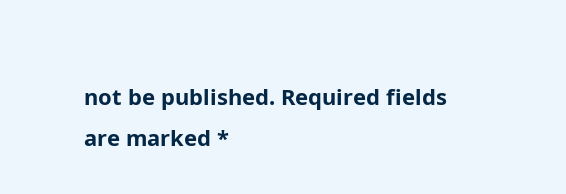not be published. Required fields are marked *